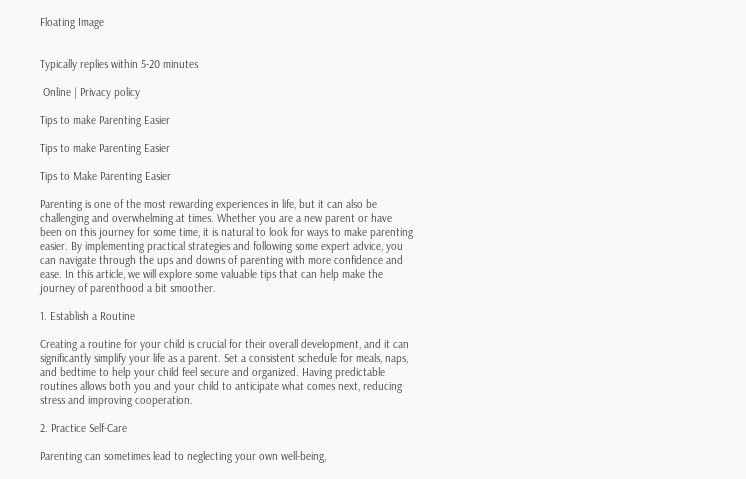Floating Image


Typically replies within 5-20 minutes

 Online | Privacy policy

Tips to make Parenting Easier

Tips to make Parenting Easier

Tips to Make Parenting Easier

Parenting is one of the most rewarding experiences in life, but it can also be challenging and overwhelming at times. Whether you are a new parent or have been on this journey for some time, it is natural to look for ways to make parenting easier. By implementing practical strategies and following some expert advice, you can navigate through the ups and downs of parenting with more confidence and ease. In this article, we will explore some valuable tips that can help make the journey of parenthood a bit smoother.

1. Establish a Routine

Creating a routine for your child is crucial for their overall development, and it can significantly simplify your life as a parent. Set a consistent schedule for meals, naps, and bedtime to help your child feel secure and organized. Having predictable routines allows both you and your child to anticipate what comes next, reducing stress and improving cooperation.

2. Practice Self-Care

Parenting can sometimes lead to neglecting your own well-being,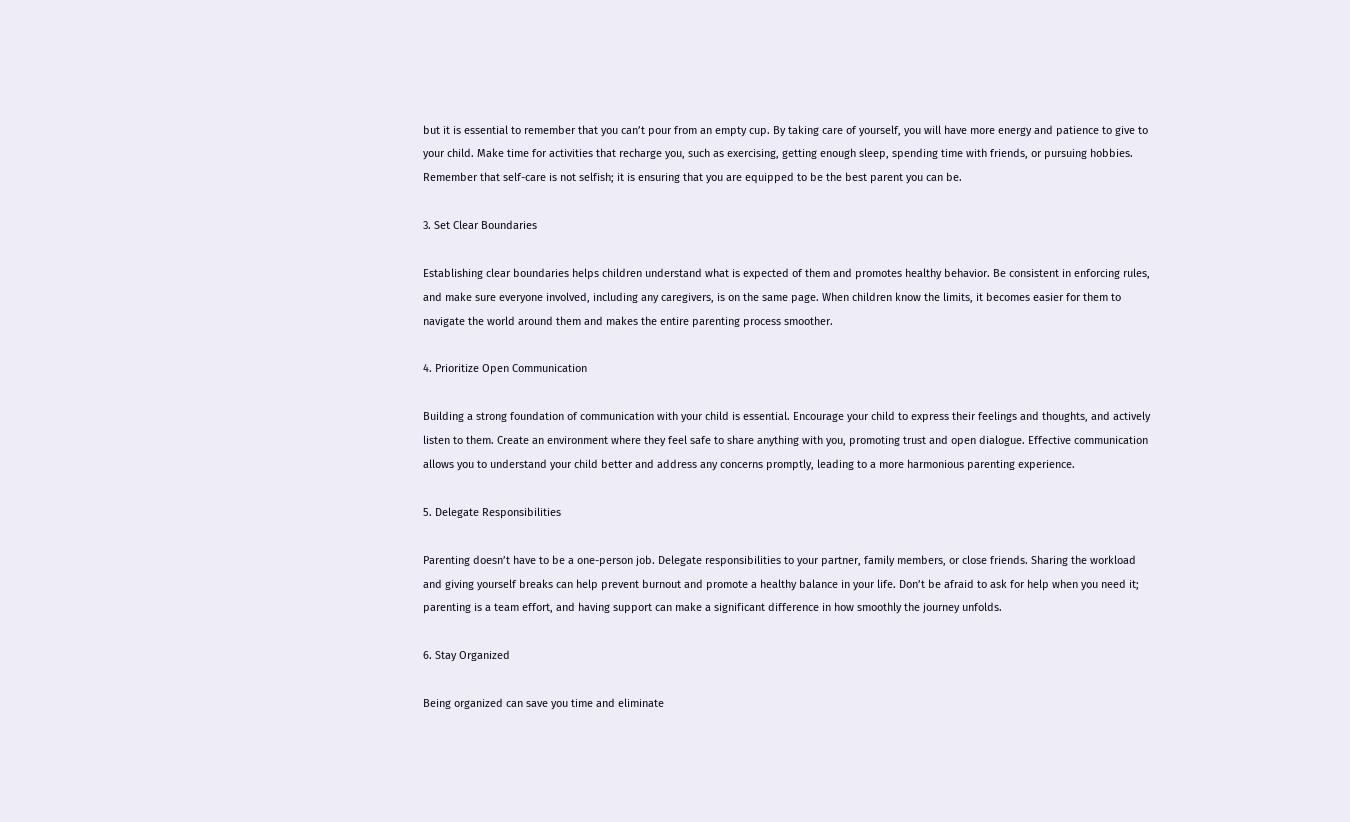but it is essential to remember that you can’t pour from an empty cup. By taking care of yourself, you will have more energy and patience to give to your child. Make time for activities that recharge you, such as exercising, getting enough sleep, spending time with friends, or pursuing hobbies. Remember that self-care is not selfish; it is ensuring that you are equipped to be the best parent you can be.

3. Set Clear Boundaries

Establishing clear boundaries helps children understand what is expected of them and promotes healthy behavior. Be consistent in enforcing rules, and make sure everyone involved, including any caregivers, is on the same page. When children know the limits, it becomes easier for them to navigate the world around them and makes the entire parenting process smoother.

4. Prioritize Open Communication

Building a strong foundation of communication with your child is essential. Encourage your child to express their feelings and thoughts, and actively listen to them. Create an environment where they feel safe to share anything with you, promoting trust and open dialogue. Effective communication allows you to understand your child better and address any concerns promptly, leading to a more harmonious parenting experience.

5. Delegate Responsibilities

Parenting doesn’t have to be a one-person job. Delegate responsibilities to your partner, family members, or close friends. Sharing the workload and giving yourself breaks can help prevent burnout and promote a healthy balance in your life. Don’t be afraid to ask for help when you need it; parenting is a team effort, and having support can make a significant difference in how smoothly the journey unfolds.

6. Stay Organized

Being organized can save you time and eliminate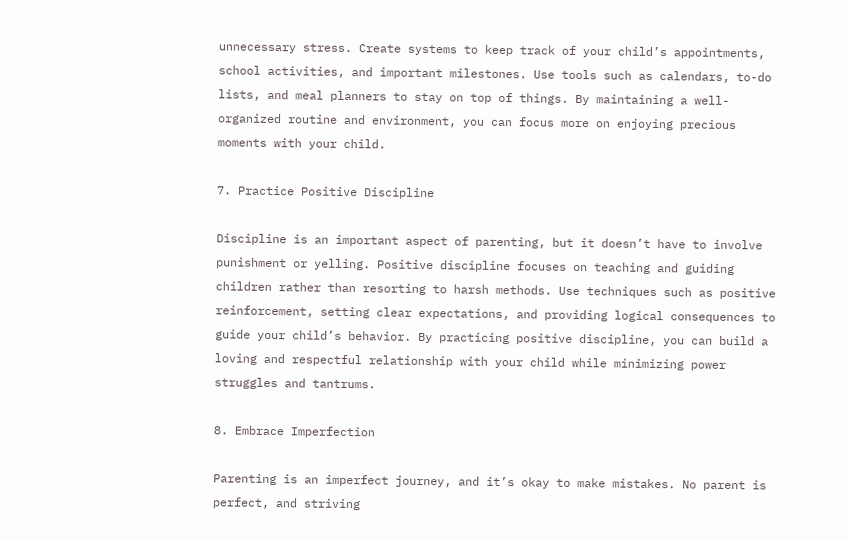unnecessary stress. Create systems to keep track of your child’s appointments, school activities, and important milestones. Use tools such as calendars, to-do lists, and meal planners to stay on top of things. By maintaining a well-organized routine and environment, you can focus more on enjoying precious moments with your child.

7. Practice Positive Discipline

Discipline is an important aspect of parenting, but it doesn’t have to involve punishment or yelling. Positive discipline focuses on teaching and guiding children rather than resorting to harsh methods. Use techniques such as positive reinforcement, setting clear expectations, and providing logical consequences to guide your child’s behavior. By practicing positive discipline, you can build a loving and respectful relationship with your child while minimizing power struggles and tantrums.

8. Embrace Imperfection

Parenting is an imperfect journey, and it’s okay to make mistakes. No parent is perfect, and striving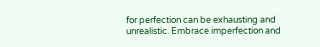for perfection can be exhausting and unrealistic. Embrace imperfection and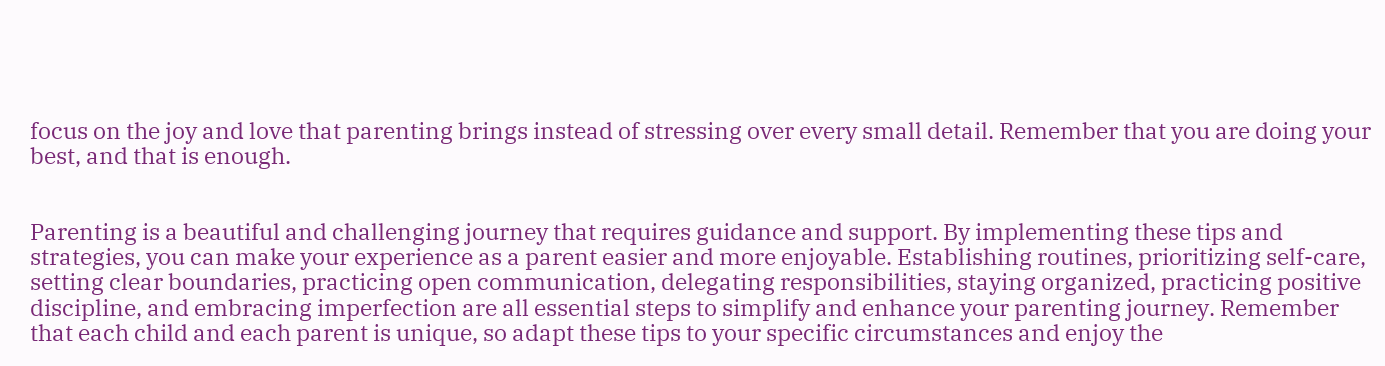focus on the joy and love that parenting brings instead of stressing over every small detail. Remember that you are doing your best, and that is enough.


Parenting is a beautiful and challenging journey that requires guidance and support. By implementing these tips and strategies, you can make your experience as a parent easier and more enjoyable. Establishing routines, prioritizing self-care, setting clear boundaries, practicing open communication, delegating responsibilities, staying organized, practicing positive discipline, and embracing imperfection are all essential steps to simplify and enhance your parenting journey. Remember that each child and each parent is unique, so adapt these tips to your specific circumstances and enjoy the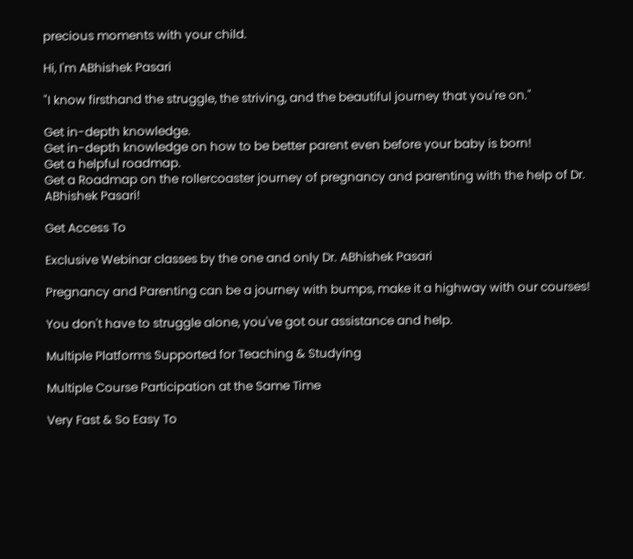precious moments with your child.

Hi, I'm ABhishek Pasari

"I know firsthand the struggle, the striving, and the beautiful journey that you're on."

Get in-depth knowledge.
Get in-depth knowledge on how to be better parent even before your baby is born!
Get a helpful roadmap.
Get a Roadmap on the rollercoaster journey of pregnancy and parenting with the help of Dr. ABhishek Pasari!

Get Access To

Exclusive Webinar classes by the one and only Dr. ABhishek Pasari

Pregnancy and Parenting can be a journey with bumps, make it a highway with our courses!

You don't have to struggle alone, you've got our assistance and help.

Multiple Platforms Supported for Teaching & Studying

Multiple Course Participation at the Same Time

Very Fast & So Easy To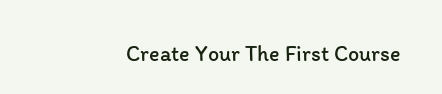Create Your The First Course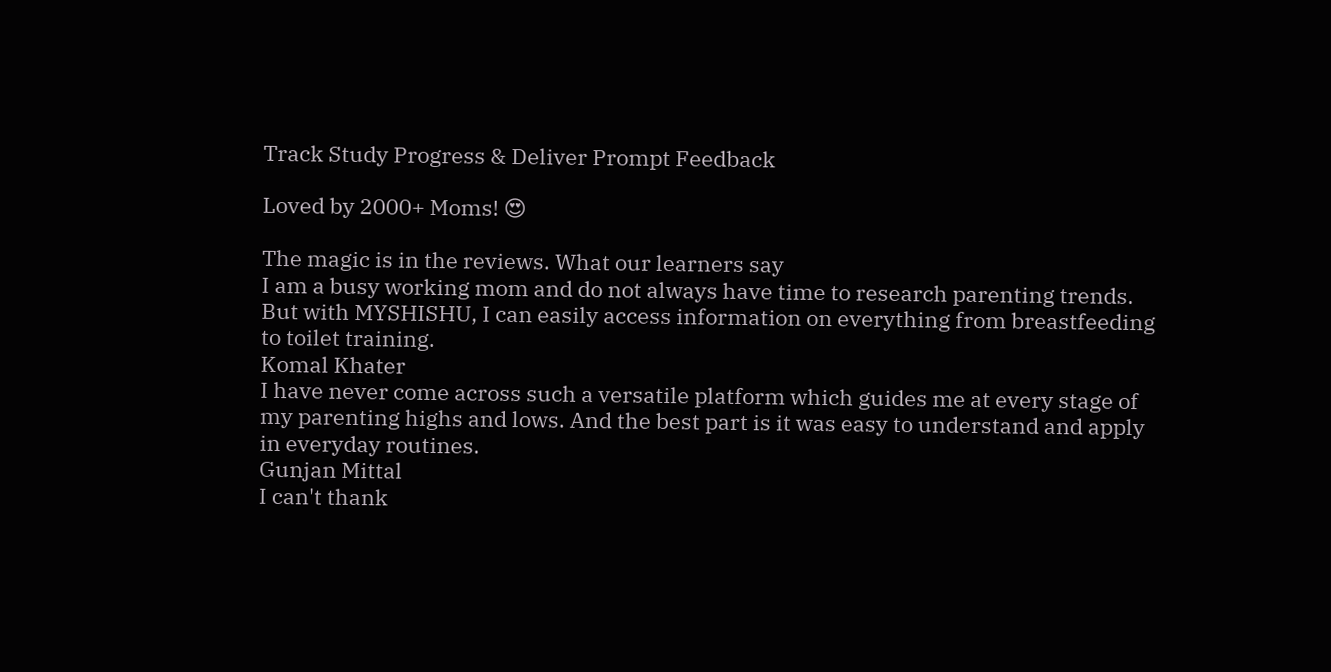Track Study Progress & Deliver Prompt Feedback

Loved by 2000+ Moms! 😍

The magic is in the reviews. What our learners say
I am a busy working mom and do not always have time to research parenting trends. But with MYSHISHU, I can easily access information on everything from breastfeeding to toilet training.
Komal Khater
I have never come across such a versatile platform which guides me at every stage of my parenting highs and lows. And the best part is it was easy to understand and apply in everyday routines.
Gunjan Mittal
I can't thank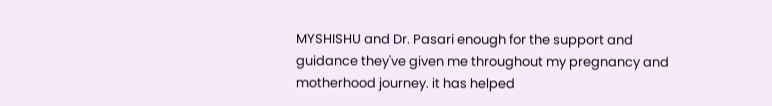MYSHISHU and Dr. Pasari enough for the support and guidance they've given me throughout my pregnancy and motherhood journey. it has helped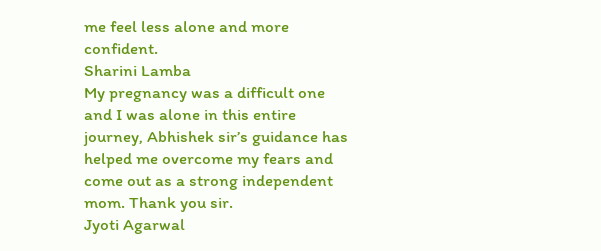me feel less alone and more confident.
Sharini Lamba
My pregnancy was a difficult one and I was alone in this entire journey, Abhishek sir’s guidance has helped me overcome my fears and come out as a strong independent mom. Thank you sir.
Jyoti Agarwal